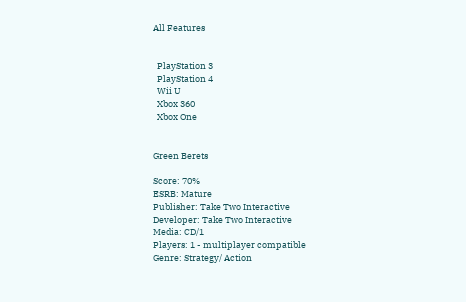All Features


  PlayStation 3
  PlayStation 4
  Wii U
  Xbox 360
  Xbox One


Green Berets

Score: 70%
ESRB: Mature
Publisher: Take Two Interactive
Developer: Take Two Interactive
Media: CD/1
Players: 1 - multiplayer compatible
Genre: Strategy/ Action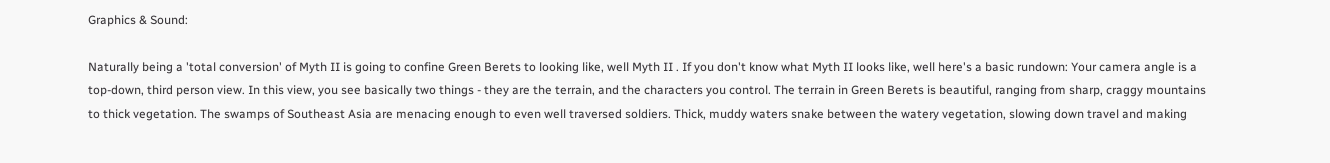Graphics & Sound:

Naturally being a 'total conversion' of Myth II is going to confine Green Berets to looking like, well Myth II . If you don't know what Myth II looks like, well here's a basic rundown: Your camera angle is a top-down, third person view. In this view, you see basically two things - they are the terrain, and the characters you control. The terrain in Green Berets is beautiful, ranging from sharp, craggy mountains to thick vegetation. The swamps of Southeast Asia are menacing enough to even well traversed soldiers. Thick, muddy waters snake between the watery vegetation, slowing down travel and making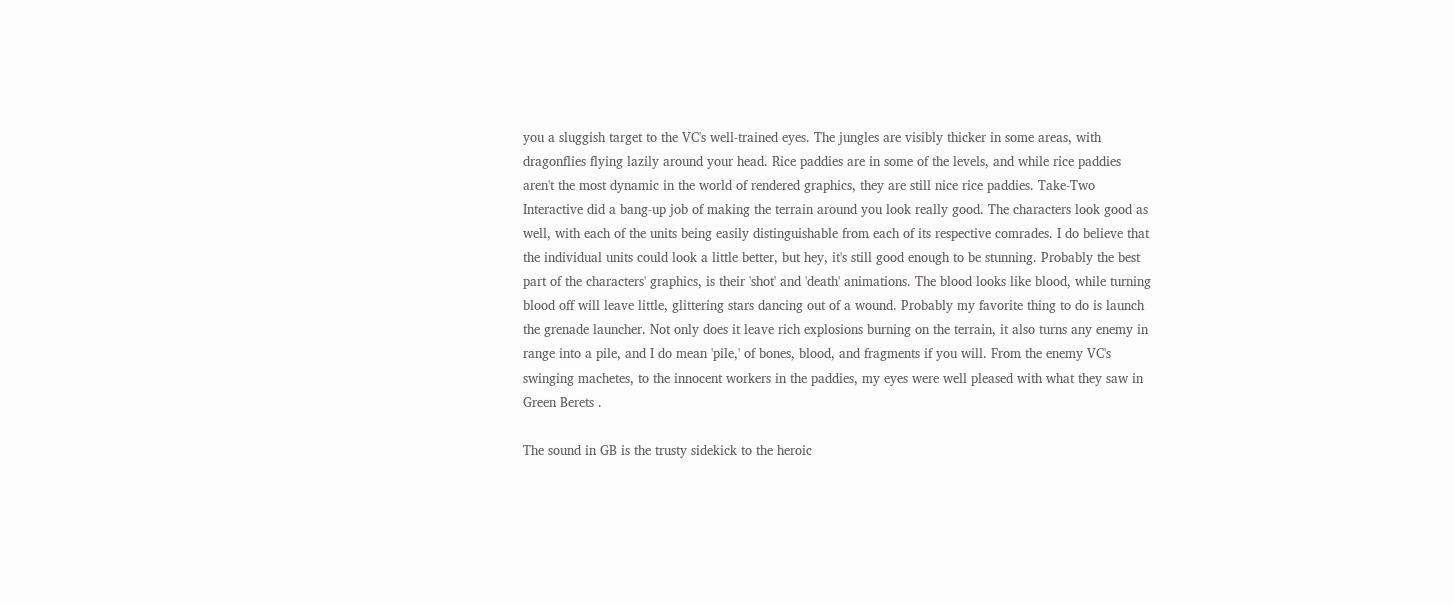you a sluggish target to the VC's well-trained eyes. The jungles are visibly thicker in some areas, with dragonflies flying lazily around your head. Rice paddies are in some of the levels, and while rice paddies aren't the most dynamic in the world of rendered graphics, they are still nice rice paddies. Take-Two Interactive did a bang-up job of making the terrain around you look really good. The characters look good as well, with each of the units being easily distinguishable from each of its respective comrades. I do believe that the individual units could look a little better, but hey, it's still good enough to be stunning. Probably the best part of the characters' graphics, is their 'shot' and 'death' animations. The blood looks like blood, while turning blood off will leave little, glittering stars dancing out of a wound. Probably my favorite thing to do is launch the grenade launcher. Not only does it leave rich explosions burning on the terrain, it also turns any enemy in range into a pile, and I do mean 'pile,' of bones, blood, and fragments if you will. From the enemy VC's swinging machetes, to the innocent workers in the paddies, my eyes were well pleased with what they saw in Green Berets .

The sound in GB is the trusty sidekick to the heroic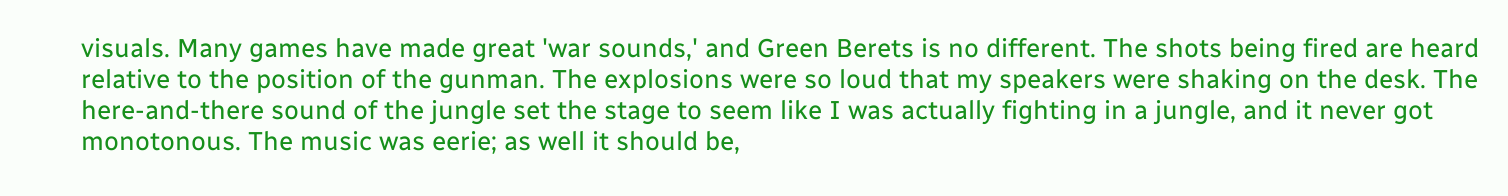visuals. Many games have made great 'war sounds,' and Green Berets is no different. The shots being fired are heard relative to the position of the gunman. The explosions were so loud that my speakers were shaking on the desk. The here-and-there sound of the jungle set the stage to seem like I was actually fighting in a jungle, and it never got monotonous. The music was eerie; as well it should be,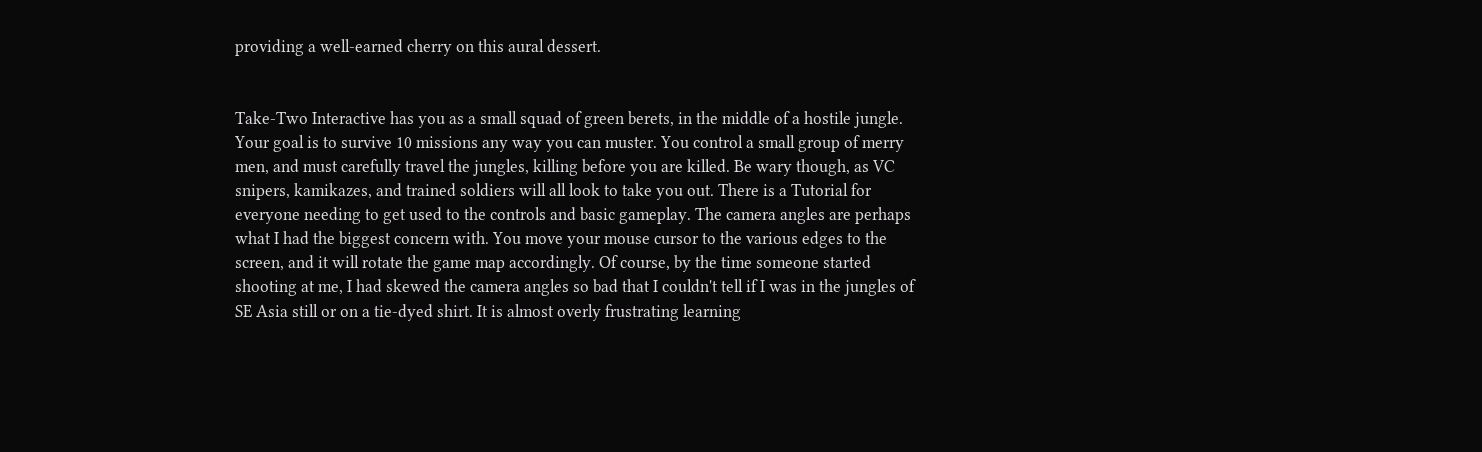providing a well-earned cherry on this aural dessert.


Take-Two Interactive has you as a small squad of green berets, in the middle of a hostile jungle. Your goal is to survive 10 missions any way you can muster. You control a small group of merry men, and must carefully travel the jungles, killing before you are killed. Be wary though, as VC snipers, kamikazes, and trained soldiers will all look to take you out. There is a Tutorial for everyone needing to get used to the controls and basic gameplay. The camera angles are perhaps what I had the biggest concern with. You move your mouse cursor to the various edges to the screen, and it will rotate the game map accordingly. Of course, by the time someone started shooting at me, I had skewed the camera angles so bad that I couldn't tell if I was in the jungles of SE Asia still or on a tie-dyed shirt. It is almost overly frustrating learning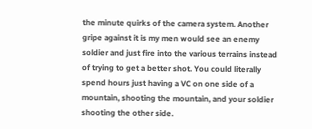the minute quirks of the camera system. Another gripe against it is my men would see an enemy soldier and just fire into the various terrains instead of trying to get a better shot. You could literally spend hours just having a VC on one side of a mountain, shooting the mountain, and your soldier shooting the other side.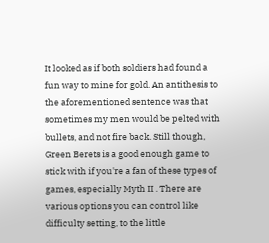It looked as if both soldiers had found a fun way to mine for gold. An antithesis to the aforementioned sentence was that sometimes my men would be pelted with bullets, and not fire back. Still though, Green Berets is a good enough game to stick with if you're a fan of these types of games, especially Myth II . There are various options you can control like difficulty setting, to the little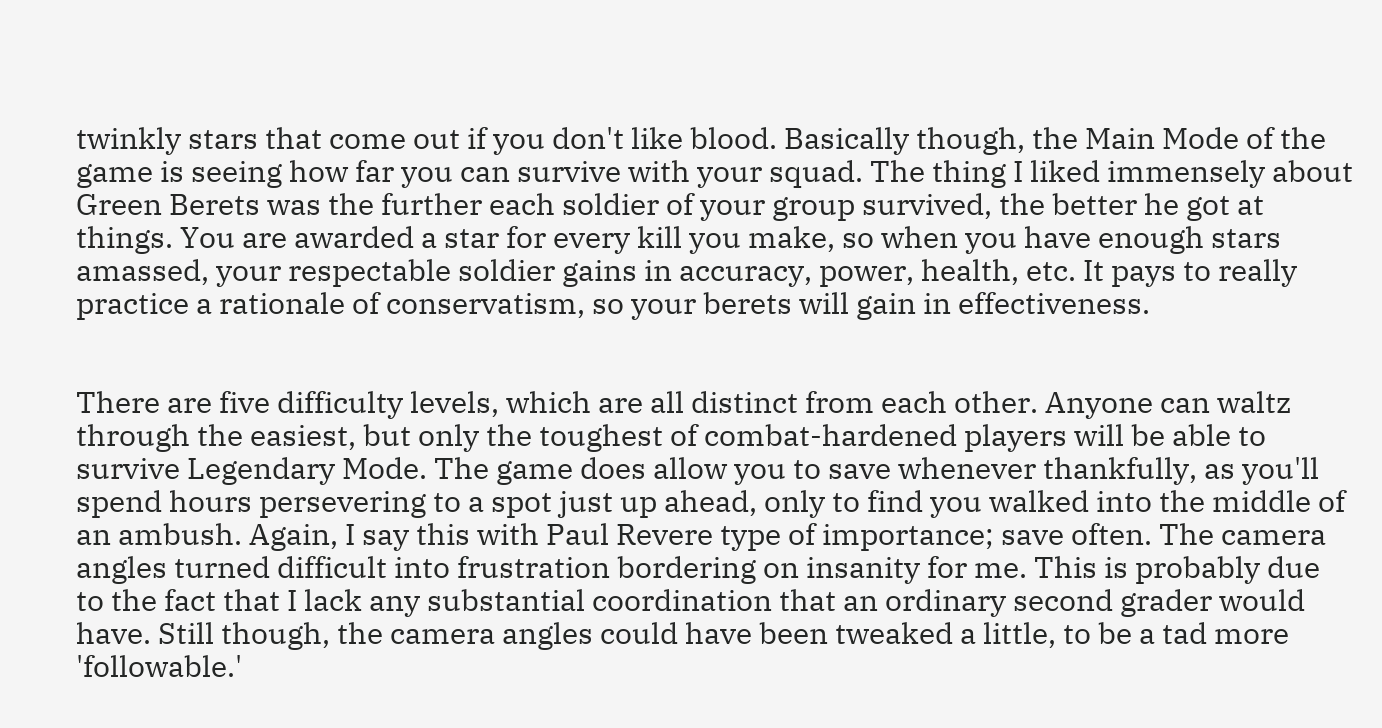twinkly stars that come out if you don't like blood. Basically though, the Main Mode of the game is seeing how far you can survive with your squad. The thing I liked immensely about Green Berets was the further each soldier of your group survived, the better he got at things. You are awarded a star for every kill you make, so when you have enough stars amassed, your respectable soldier gains in accuracy, power, health, etc. It pays to really practice a rationale of conservatism, so your berets will gain in effectiveness.


There are five difficulty levels, which are all distinct from each other. Anyone can waltz through the easiest, but only the toughest of combat-hardened players will be able to survive Legendary Mode. The game does allow you to save whenever thankfully, as you'll spend hours persevering to a spot just up ahead, only to find you walked into the middle of an ambush. Again, I say this with Paul Revere type of importance; save often. The camera angles turned difficult into frustration bordering on insanity for me. This is probably due to the fact that I lack any substantial coordination that an ordinary second grader would have. Still though, the camera angles could have been tweaked a little, to be a tad more 'followable.'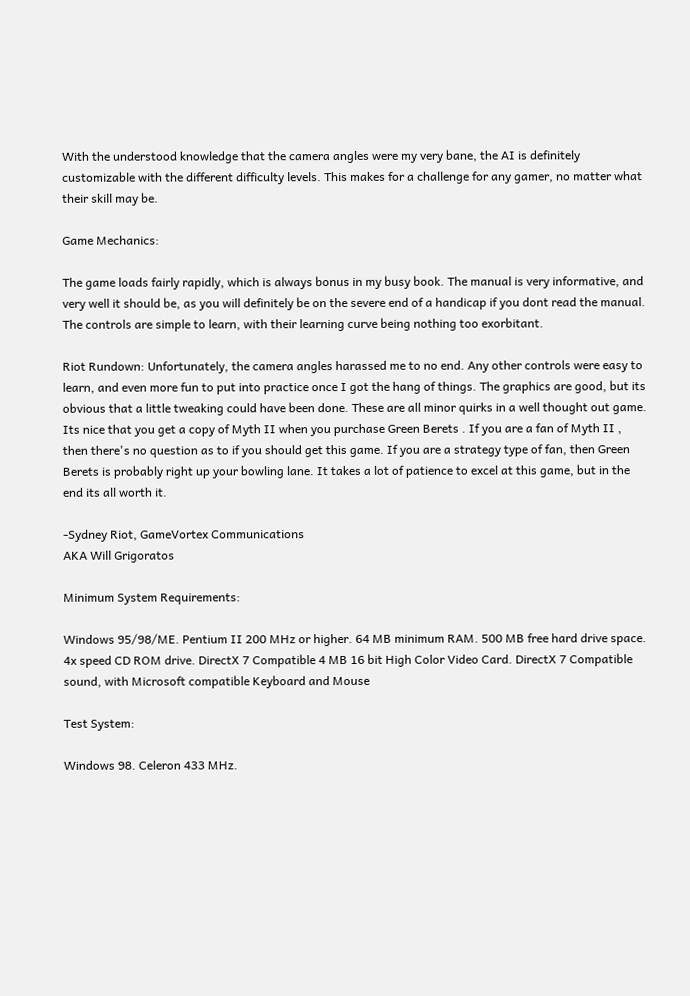With the understood knowledge that the camera angles were my very bane, the AI is definitely customizable with the different difficulty levels. This makes for a challenge for any gamer, no matter what their skill may be.

Game Mechanics:

The game loads fairly rapidly, which is always bonus in my busy book. The manual is very informative, and very well it should be, as you will definitely be on the severe end of a handicap if you dont read the manual. The controls are simple to learn, with their learning curve being nothing too exorbitant.

Riot Rundown: Unfortunately, the camera angles harassed me to no end. Any other controls were easy to learn, and even more fun to put into practice once I got the hang of things. The graphics are good, but its obvious that a little tweaking could have been done. These are all minor quirks in a well thought out game. Its nice that you get a copy of Myth II when you purchase Green Berets . If you are a fan of Myth II , then there's no question as to if you should get this game. If you are a strategy type of fan, then Green Berets is probably right up your bowling lane. It takes a lot of patience to excel at this game, but in the end its all worth it.

-Sydney Riot, GameVortex Communications
AKA Will Grigoratos

Minimum System Requirements:

Windows 95/98/ME. Pentium II 200 MHz or higher. 64 MB minimum RAM. 500 MB free hard drive space. 4x speed CD ROM drive. DirectX 7 Compatible 4 MB 16 bit High Color Video Card. DirectX 7 Compatible sound, with Microsoft compatible Keyboard and Mouse

Test System:

Windows 98. Celeron 433 MHz.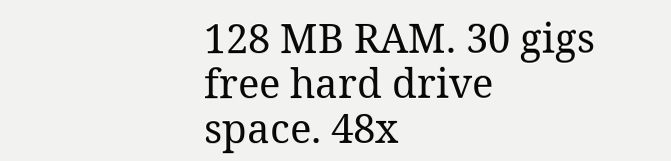128 MB RAM. 30 gigs free hard drive space. 48x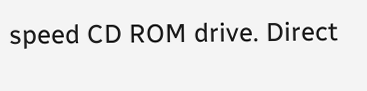speed CD ROM drive. Direct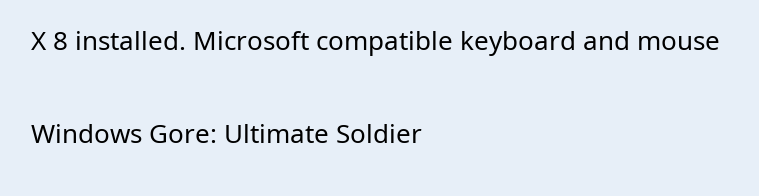X 8 installed. Microsoft compatible keyboard and mouse

Windows Gore: Ultimate Soldier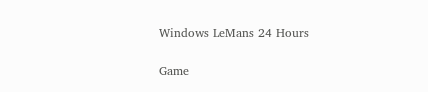Windows LeMans 24 Hours

Game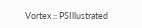Vortex :: PSIllustrated